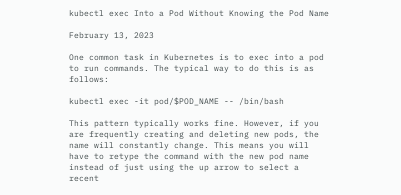kubectl exec Into a Pod Without Knowing the Pod Name

February 13, 2023

One common task in Kubernetes is to exec into a pod to run commands. The typical way to do this is as follows:

kubectl exec -it pod/$POD_NAME -- /bin/bash

This pattern typically works fine. However, if you are frequently creating and deleting new pods, the name will constantly change. This means you will have to retype the command with the new pod name instead of just using the up arrow to select a recent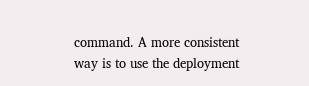command. A more consistent way is to use the deployment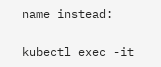name instead:

kubectl exec -it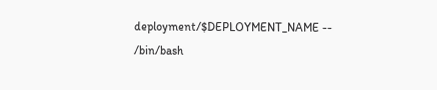deployment/$DEPLOYMENT_NAME -- /bin/bash